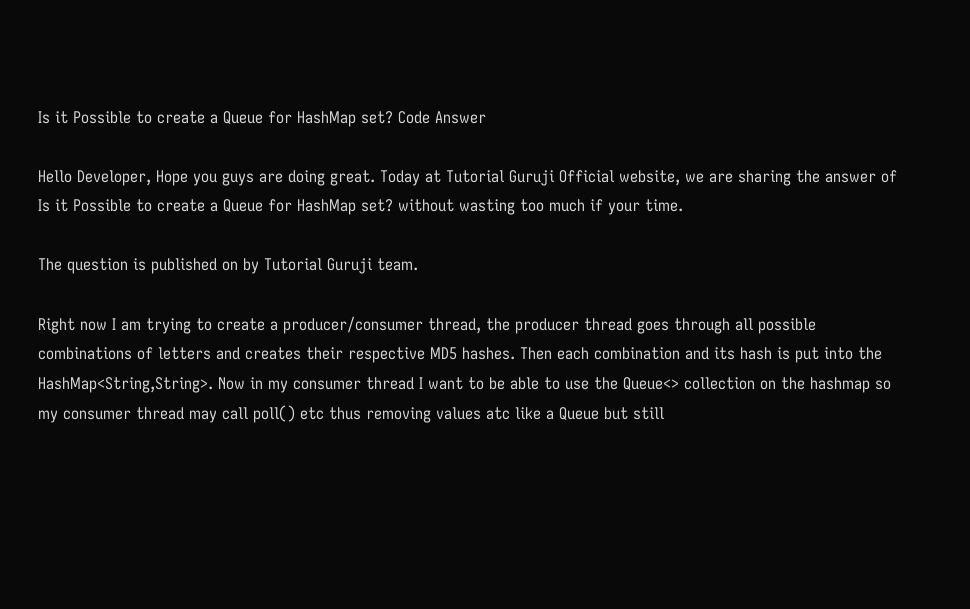Is it Possible to create a Queue for HashMap set? Code Answer

Hello Developer, Hope you guys are doing great. Today at Tutorial Guruji Official website, we are sharing the answer of Is it Possible to create a Queue for HashMap set? without wasting too much if your time.

The question is published on by Tutorial Guruji team.

Right now I am trying to create a producer/consumer thread, the producer thread goes through all possible combinations of letters and creates their respective MD5 hashes. Then each combination and its hash is put into the HashMap<String,String>. Now in my consumer thread I want to be able to use the Queue<> collection on the hashmap so my consumer thread may call poll() etc thus removing values atc like a Queue but still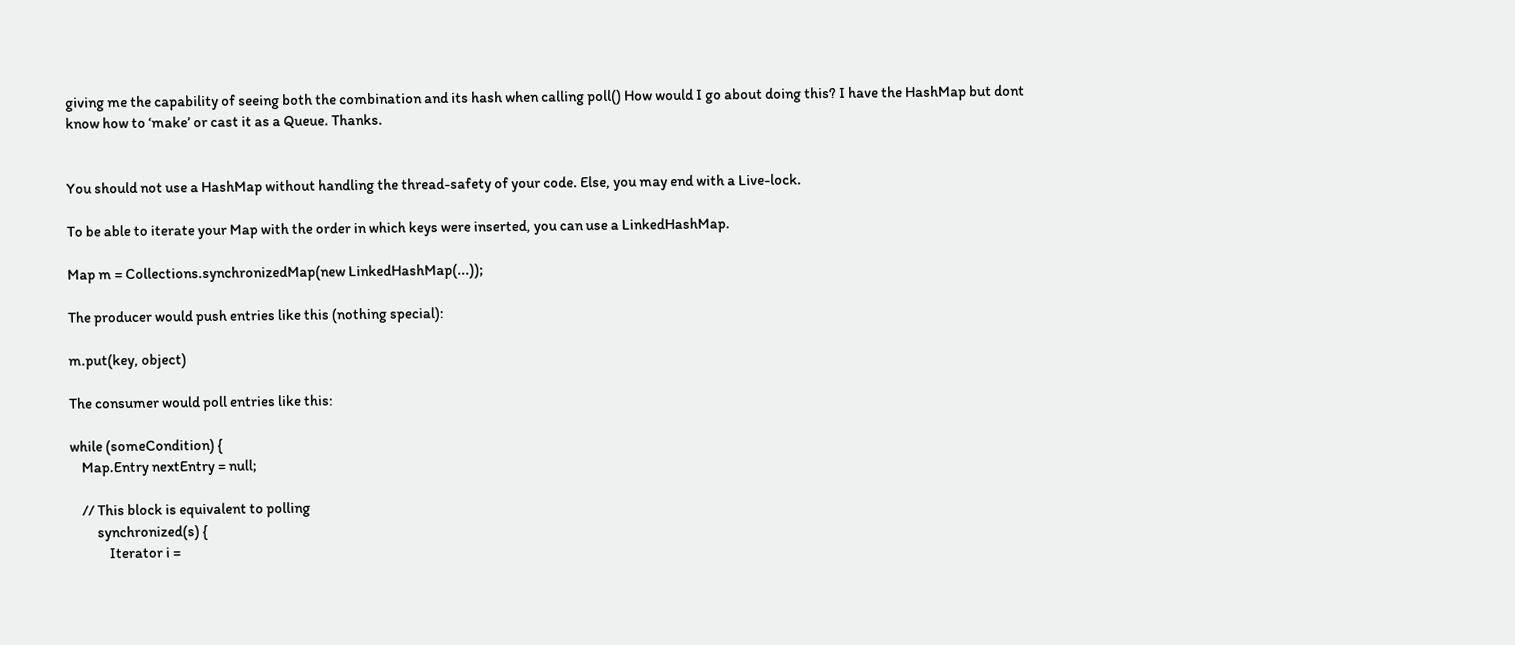giving me the capability of seeing both the combination and its hash when calling poll() How would I go about doing this? I have the HashMap but dont know how to ‘make’ or cast it as a Queue. Thanks.


You should not use a HashMap without handling the thread-safety of your code. Else, you may end with a Live-lock.

To be able to iterate your Map with the order in which keys were inserted, you can use a LinkedHashMap.

Map m = Collections.synchronizedMap(new LinkedHashMap(...));

The producer would push entries like this (nothing special):

m.put(key, object)

The consumer would poll entries like this:

while (someCondition) {
    Map.Entry nextEntry = null;

    // This block is equivalent to polling
         synchronized(s) {
             Iterator i =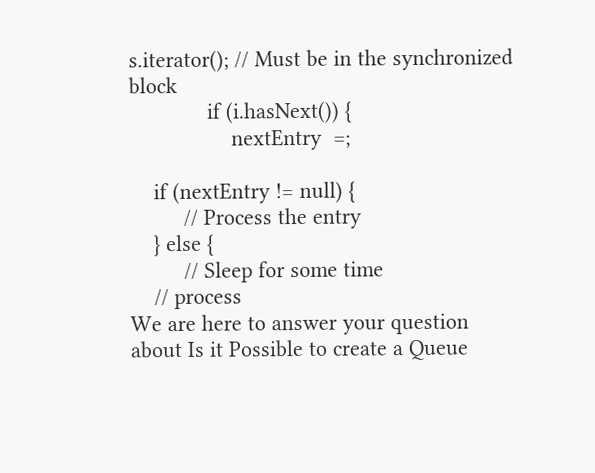s.iterator(); // Must be in the synchronized block
             if (i.hasNext()) {
                 nextEntry  =;

    if (nextEntry != null) {
         // Process the entry
    } else {
         // Sleep for some time
    // process
We are here to answer your question about Is it Possible to create a Queue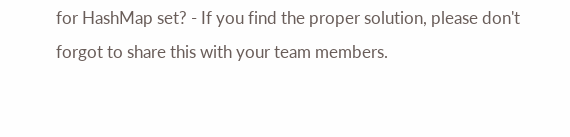for HashMap set? - If you find the proper solution, please don't forgot to share this with your team members.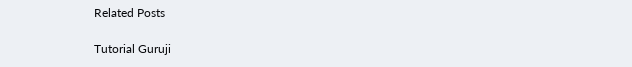Related Posts

Tutorial Guruji